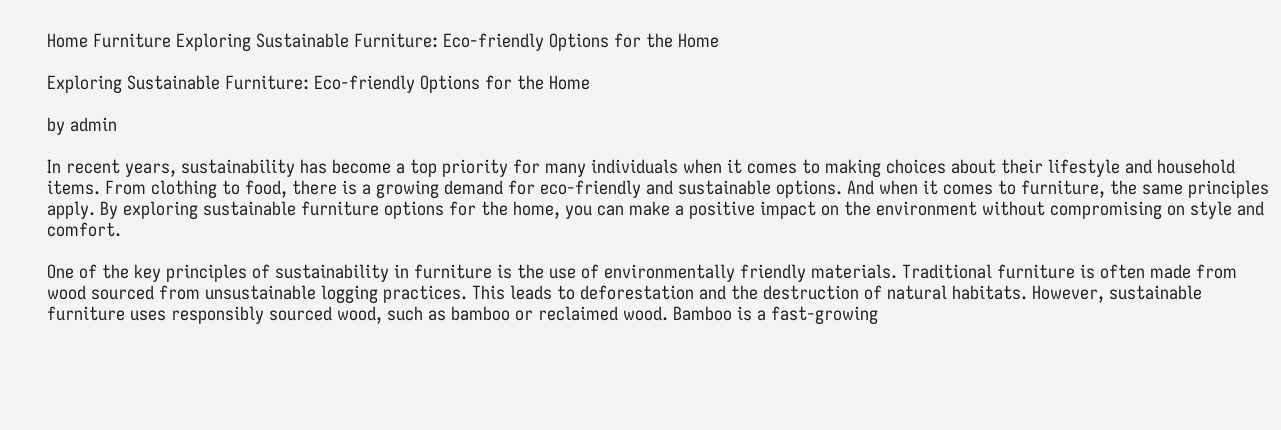Home Furniture Exploring Sustainable Furniture: Eco-friendly Options for the Home

Exploring Sustainable Furniture: Eco-friendly Options for the Home

by admin

In recent years, sustainability has become a top priority for many individuals when it comes to making choices about their lifestyle and household items. From clothing to food, there is a growing demand for eco-friendly and sustainable options. And when it comes to furniture, the same principles apply. By exploring sustainable furniture options for the home, you can make a positive impact on the environment without compromising on style and comfort.

One of the key principles of sustainability in furniture is the use of environmentally friendly materials. Traditional furniture is often made from wood sourced from unsustainable logging practices. This leads to deforestation and the destruction of natural habitats. However, sustainable furniture uses responsibly sourced wood, such as bamboo or reclaimed wood. Bamboo is a fast-growing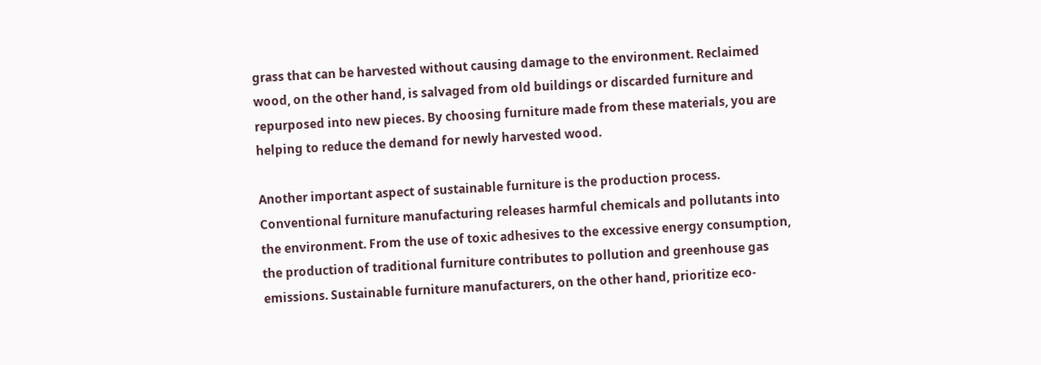grass that can be harvested without causing damage to the environment. Reclaimed wood, on the other hand, is salvaged from old buildings or discarded furniture and repurposed into new pieces. By choosing furniture made from these materials, you are helping to reduce the demand for newly harvested wood.

Another important aspect of sustainable furniture is the production process. Conventional furniture manufacturing releases harmful chemicals and pollutants into the environment. From the use of toxic adhesives to the excessive energy consumption, the production of traditional furniture contributes to pollution and greenhouse gas emissions. Sustainable furniture manufacturers, on the other hand, prioritize eco-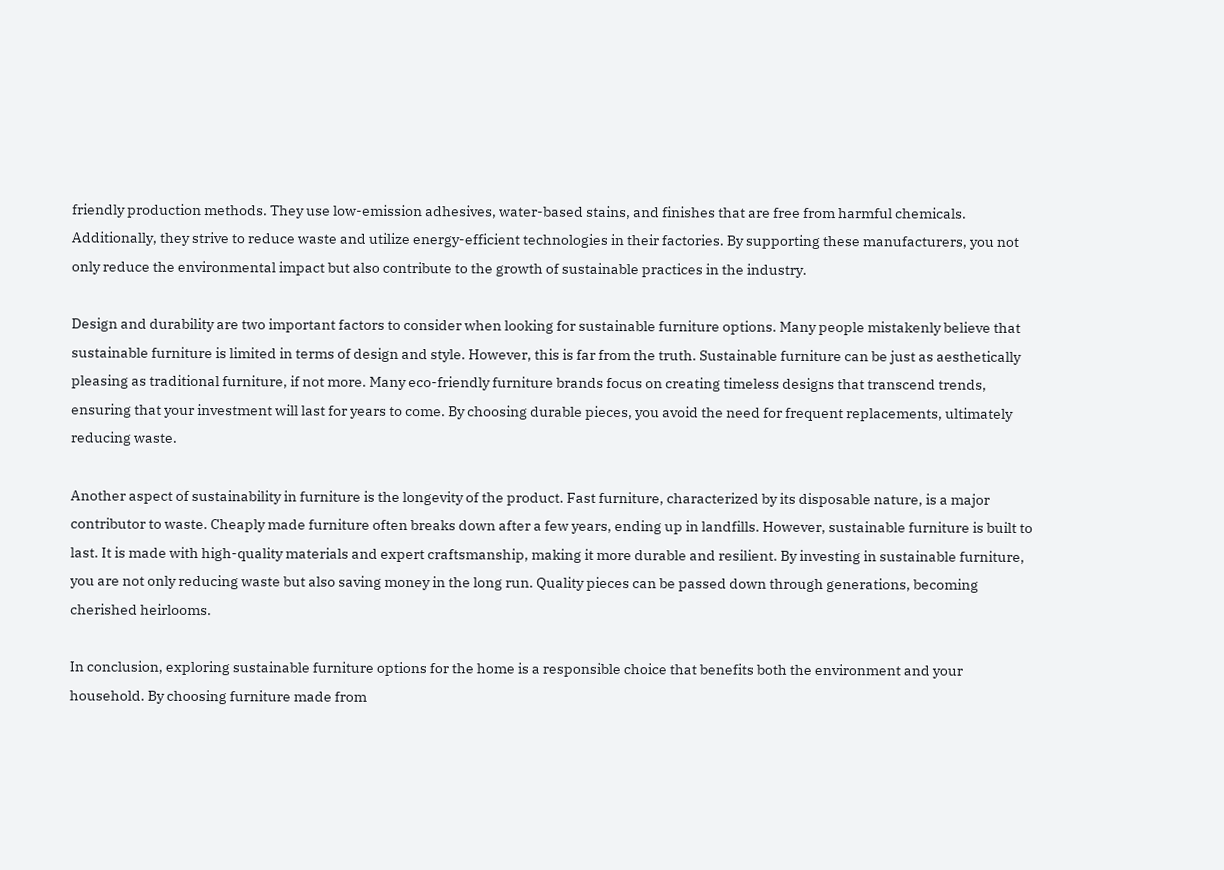friendly production methods. They use low-emission adhesives, water-based stains, and finishes that are free from harmful chemicals. Additionally, they strive to reduce waste and utilize energy-efficient technologies in their factories. By supporting these manufacturers, you not only reduce the environmental impact but also contribute to the growth of sustainable practices in the industry.

Design and durability are two important factors to consider when looking for sustainable furniture options. Many people mistakenly believe that sustainable furniture is limited in terms of design and style. However, this is far from the truth. Sustainable furniture can be just as aesthetically pleasing as traditional furniture, if not more. Many eco-friendly furniture brands focus on creating timeless designs that transcend trends, ensuring that your investment will last for years to come. By choosing durable pieces, you avoid the need for frequent replacements, ultimately reducing waste.

Another aspect of sustainability in furniture is the longevity of the product. Fast furniture, characterized by its disposable nature, is a major contributor to waste. Cheaply made furniture often breaks down after a few years, ending up in landfills. However, sustainable furniture is built to last. It is made with high-quality materials and expert craftsmanship, making it more durable and resilient. By investing in sustainable furniture, you are not only reducing waste but also saving money in the long run. Quality pieces can be passed down through generations, becoming cherished heirlooms.

In conclusion, exploring sustainable furniture options for the home is a responsible choice that benefits both the environment and your household. By choosing furniture made from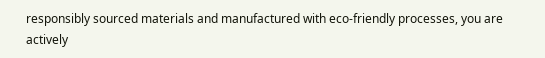responsibly sourced materials and manufactured with eco-friendly processes, you are actively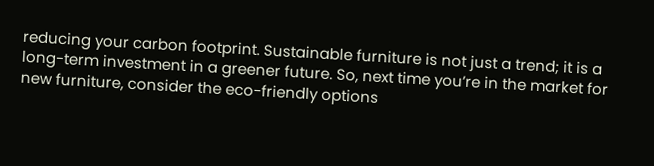reducing your carbon footprint. Sustainable furniture is not just a trend; it is a long-term investment in a greener future. So, next time you’re in the market for new furniture, consider the eco-friendly options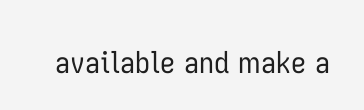available and make a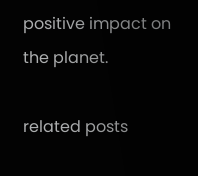positive impact on the planet.

related posts